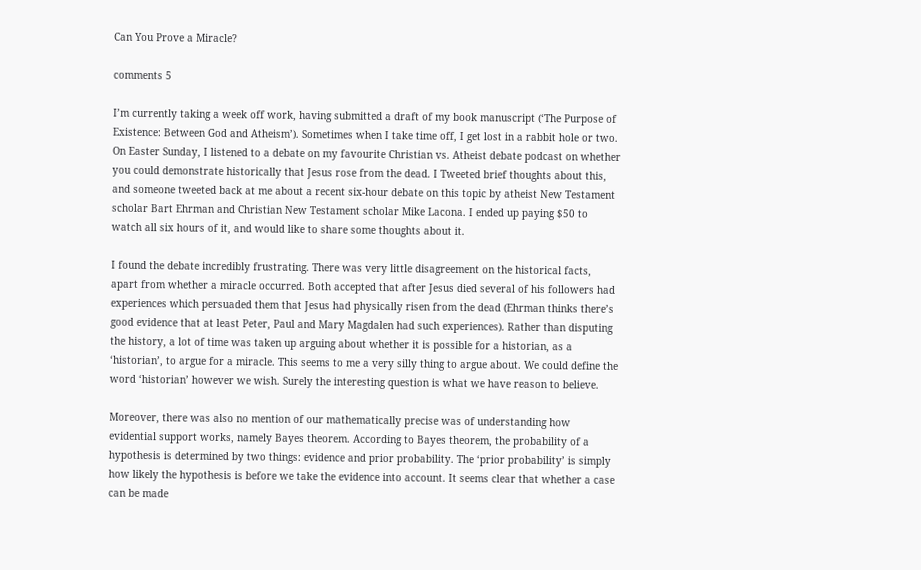Can You Prove a Miracle?

comments 5

I’m currently taking a week off work, having submitted a draft of my book manuscript (‘The Purpose of Existence: Between God and Atheism’). Sometimes when I take time off, I get lost in a rabbit hole or two. On Easter Sunday, I listened to a debate on my favourite Christian vs. Atheist debate podcast on whether you could demonstrate historically that Jesus rose from the dead. I Tweeted brief thoughts about this, and someone tweeted back at me about a recent six-hour debate on this topic by atheist New Testament scholar Bart Ehrman and Christian New Testament scholar Mike Lacona. I ended up paying $50 to watch all six hours of it, and would like to share some thoughts about it.

I found the debate incredibly frustrating. There was very little disagreement on the historical facts, apart from whether a miracle occurred. Both accepted that after Jesus died several of his followers had experiences which persuaded them that Jesus had physically risen from the dead (Ehrman thinks there’s good evidence that at least Peter, Paul and Mary Magdalen had such experiences). Rather than disputing the history, a lot of time was taken up arguing about whether it is possible for a historian, as a ‘historian’, to argue for a miracle. This seems to me a very silly thing to argue about. We could define the word ‘historian’ however we wish. Surely the interesting question is what we have reason to believe.

Moreover, there was also no mention of our mathematically precise was of understanding how evidential support works, namely Bayes theorem. According to Bayes theorem, the probability of a hypothesis is determined by two things: evidence and prior probability. The ‘prior probability’ is simply how likely the hypothesis is before we take the evidence into account. It seems clear that whether a case can be made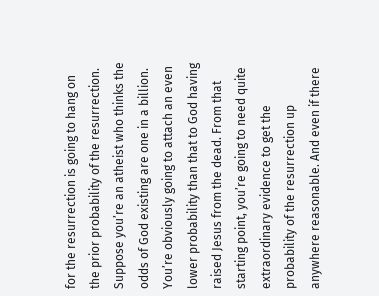for the resurrection is going to hang on the prior probability of the resurrection. Suppose you’re an atheist who thinks the odds of God existing are one in a billion. You’re obviously going to attach an even lower probability than that to God having raised Jesus from the dead. From that starting point, you’re going to need quite extraordinary evidence to get the probability of the resurrection up anywhere reasonable. And even if there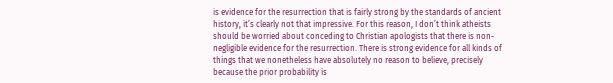is evidence for the resurrection that is fairly strong by the standards of ancient history, it’s clearly not that impressive. For this reason, I don’t think atheists should be worried about conceding to Christian apologists that there is non-negligible evidence for the resurrection. There is strong evidence for all kinds of things that we nonetheless have absolutely no reason to believe, precisely because the prior probability is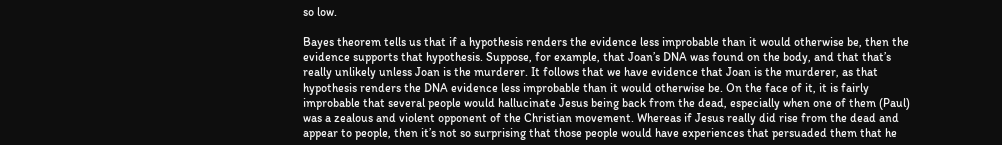so low.

Bayes theorem tells us that if a hypothesis renders the evidence less improbable than it would otherwise be, then the evidence supports that hypothesis. Suppose, for example, that Joan’s DNA was found on the body, and that that’s really unlikely unless Joan is the murderer. It follows that we have evidence that Joan is the murderer, as that hypothesis renders the DNA evidence less improbable than it would otherwise be. On the face of it, it is fairly improbable that several people would hallucinate Jesus being back from the dead, especially when one of them (Paul) was a zealous and violent opponent of the Christian movement. Whereas if Jesus really did rise from the dead and appear to people, then it’s not so surprising that those people would have experiences that persuaded them that he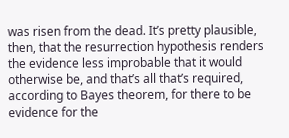was risen from the dead. It’s pretty plausible, then, that the resurrection hypothesis renders the evidence less improbable that it would otherwise be, and that’s all that’s required, according to Bayes theorem, for there to be evidence for the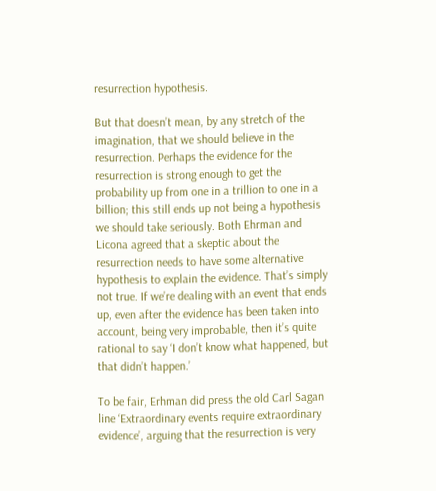resurrection hypothesis.

But that doesn’t mean, by any stretch of the imagination, that we should believe in the resurrection. Perhaps the evidence for the resurrection is strong enough to get the probability up from one in a trillion to one in a billion; this still ends up not being a hypothesis we should take seriously. Both Ehrman and Licona agreed that a skeptic about the resurrection needs to have some alternative hypothesis to explain the evidence. That’s simply not true. If we’re dealing with an event that ends up, even after the evidence has been taken into account, being very improbable, then it’s quite rational to say ‘I don’t know what happened, but that didn’t happen.’

To be fair, Erhman did press the old Carl Sagan line ‘Extraordinary events require extraordinary evidence’, arguing that the resurrection is very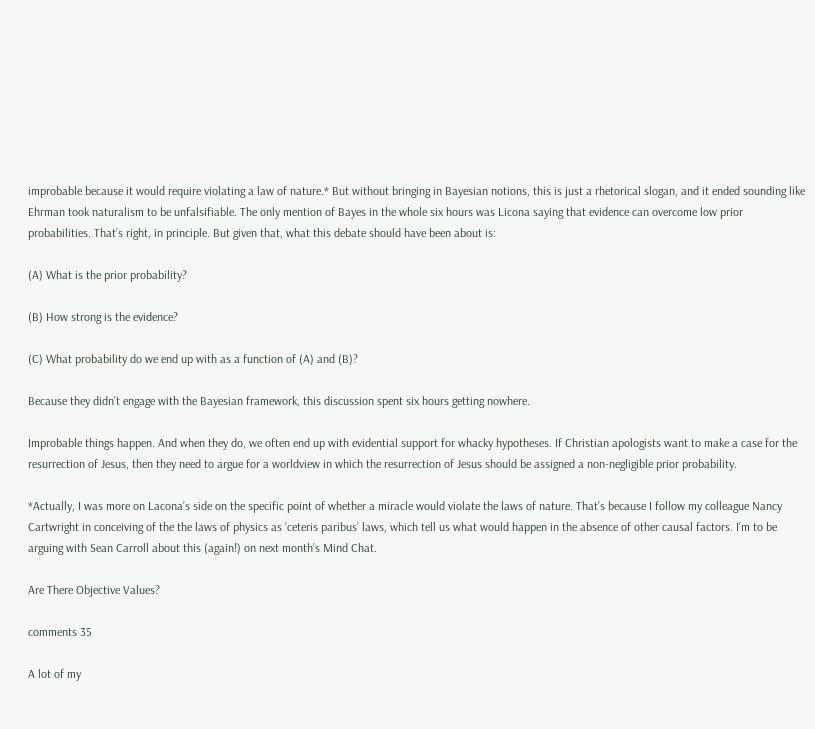improbable because it would require violating a law of nature.* But without bringing in Bayesian notions, this is just a rhetorical slogan, and it ended sounding like Ehrman took naturalism to be unfalsifiable. The only mention of Bayes in the whole six hours was Licona saying that evidence can overcome low prior probabilities. That’s right, in principle. But given that, what this debate should have been about is:

(A) What is the prior probability?

(B) How strong is the evidence?

(C) What probability do we end up with as a function of (A) and (B)?

Because they didn’t engage with the Bayesian framework, this discussion spent six hours getting nowhere.

Improbable things happen. And when they do, we often end up with evidential support for whacky hypotheses. If Christian apologists want to make a case for the resurrection of Jesus, then they need to argue for a worldview in which the resurrection of Jesus should be assigned a non-negligible prior probability.

*Actually, I was more on Lacona’s side on the specific point of whether a miracle would violate the laws of nature. That’s because I follow my colleague Nancy Cartwright in conceiving of the the laws of physics as ‘ceteris paribus’ laws, which tell us what would happen in the absence of other causal factors. I’m to be arguing with Sean Carroll about this (again!) on next month’s Mind Chat.

Are There Objective Values?

comments 35

A lot of my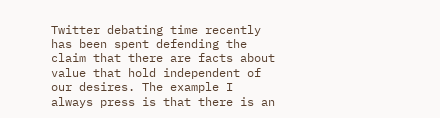Twitter debating time recently has been spent defending the claim that there are facts about value that hold independent of our desires. The example I always press is that there is an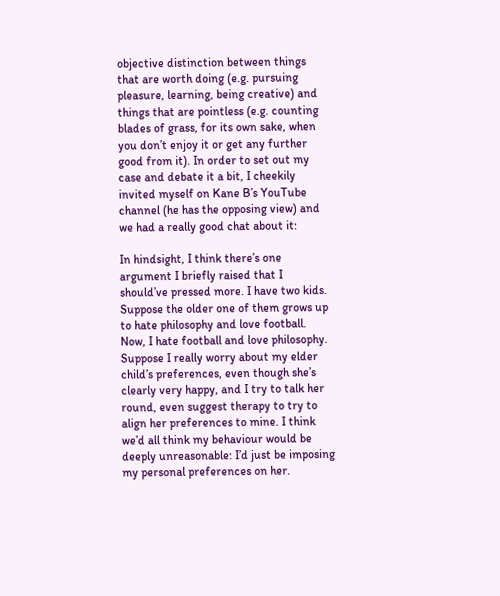objective distinction between things that are worth doing (e.g. pursuing pleasure, learning, being creative) and things that are pointless (e.g. counting blades of grass, for its own sake, when you don’t enjoy it or get any further good from it). In order to set out my case and debate it a bit, I cheekily invited myself on Kane B’s YouTube channel (he has the opposing view) and we had a really good chat about it:

In hindsight, I think there’s one argument I briefly raised that I should’ve pressed more. I have two kids. Suppose the older one of them grows up to hate philosophy and love football. Now, I hate football and love philosophy. Suppose I really worry about my elder child’s preferences, even though she’s clearly very happy, and I try to talk her round, even suggest therapy to try to align her preferences to mine. I think we’d all think my behaviour would be deeply unreasonable: I’d just be imposing my personal preferences on her.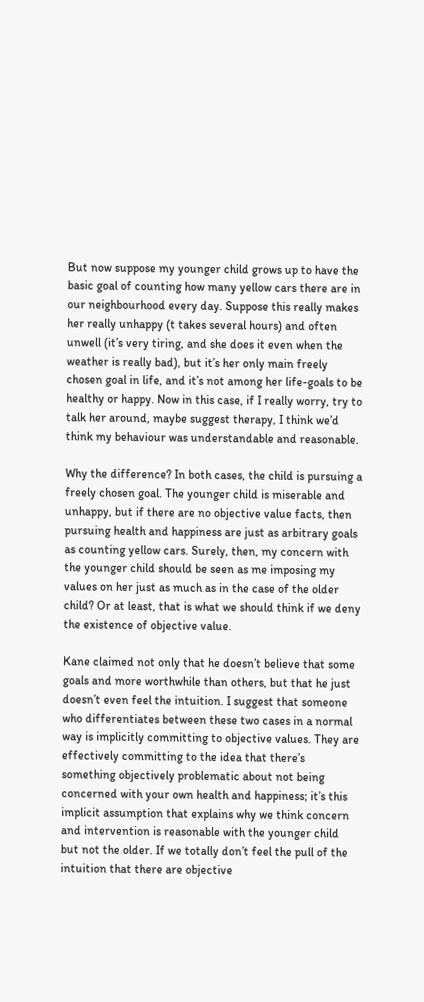But now suppose my younger child grows up to have the basic goal of counting how many yellow cars there are in our neighbourhood every day. Suppose this really makes her really unhappy (t takes several hours) and often unwell (it’s very tiring, and she does it even when the weather is really bad), but it’s her only main freely chosen goal in life, and it’s not among her life-goals to be healthy or happy. Now in this case, if I really worry, try to talk her around, maybe suggest therapy, I think we’d think my behaviour was understandable and reasonable.

Why the difference? In both cases, the child is pursuing a freely chosen goal. The younger child is miserable and unhappy, but if there are no objective value facts, then pursuing health and happiness are just as arbitrary goals as counting yellow cars. Surely, then, my concern with the younger child should be seen as me imposing my values on her just as much as in the case of the older child? Or at least, that is what we should think if we deny the existence of objective value.

Kane claimed not only that he doesn’t believe that some goals and more worthwhile than others, but that he just doesn’t even feel the intuition. I suggest that someone who differentiates between these two cases in a normal way is implicitly committing to objective values. They are effectively committing to the idea that there’s something objectively problematic about not being concerned with your own health and happiness; it’s this implicit assumption that explains why we think concern and intervention is reasonable with the younger child but not the older. If we totally don’t feel the pull of the intuition that there are objective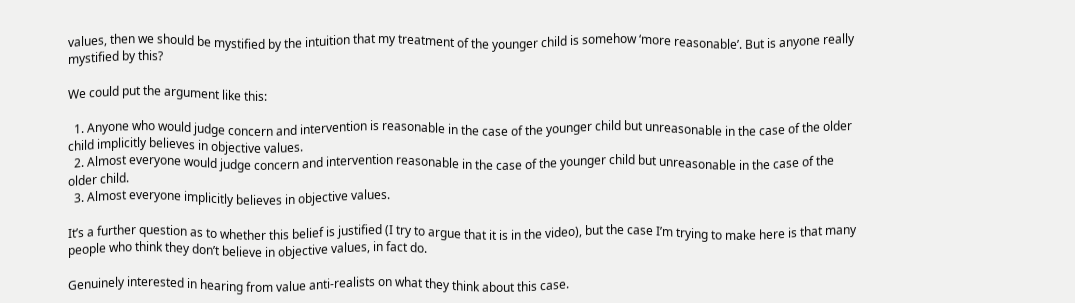values, then we should be mystified by the intuition that my treatment of the younger child is somehow ‘more reasonable’. But is anyone really mystified by this?

We could put the argument like this:

  1. Anyone who would judge concern and intervention is reasonable in the case of the younger child but unreasonable in the case of the older child implicitly believes in objective values.
  2. Almost everyone would judge concern and intervention reasonable in the case of the younger child but unreasonable in the case of the older child.
  3. Almost everyone implicitly believes in objective values.

It’s a further question as to whether this belief is justified (I try to argue that it is in the video), but the case I’m trying to make here is that many people who think they don’t believe in objective values, in fact do.

Genuinely interested in hearing from value anti-realists on what they think about this case.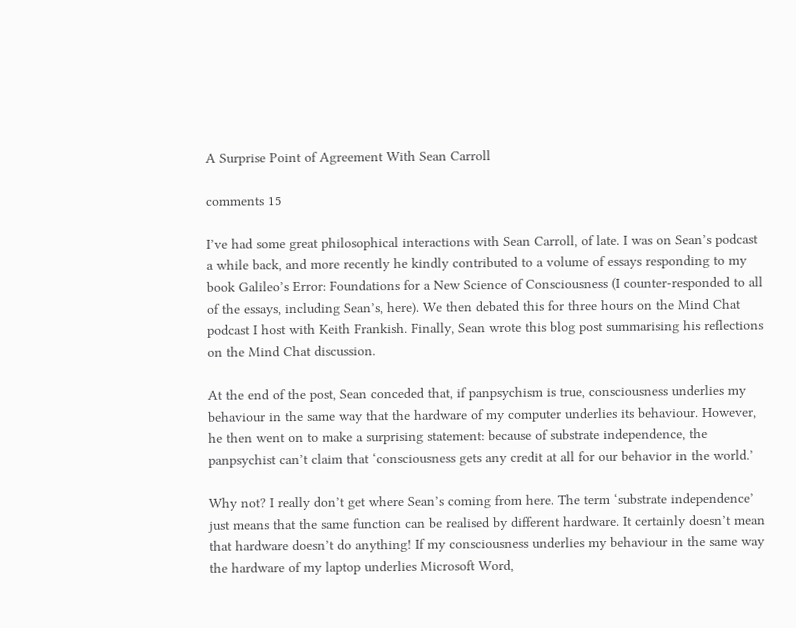A Surprise Point of Agreement With Sean Carroll

comments 15

I’ve had some great philosophical interactions with Sean Carroll, of late. I was on Sean’s podcast a while back, and more recently he kindly contributed to a volume of essays responding to my book Galileo’s Error: Foundations for a New Science of Consciousness (I counter-responded to all of the essays, including Sean’s, here). We then debated this for three hours on the Mind Chat podcast I host with Keith Frankish. Finally, Sean wrote this blog post summarising his reflections on the Mind Chat discussion.

At the end of the post, Sean conceded that, if panpsychism is true, consciousness underlies my behaviour in the same way that the hardware of my computer underlies its behaviour. However, he then went on to make a surprising statement: because of substrate independence, the panpsychist can’t claim that ‘consciousness gets any credit at all for our behavior in the world.’

Why not? I really don’t get where Sean’s coming from here. The term ‘substrate independence’ just means that the same function can be realised by different hardware. It certainly doesn’t mean that hardware doesn’t do anything! If my consciousness underlies my behaviour in the same way the hardware of my laptop underlies Microsoft Word,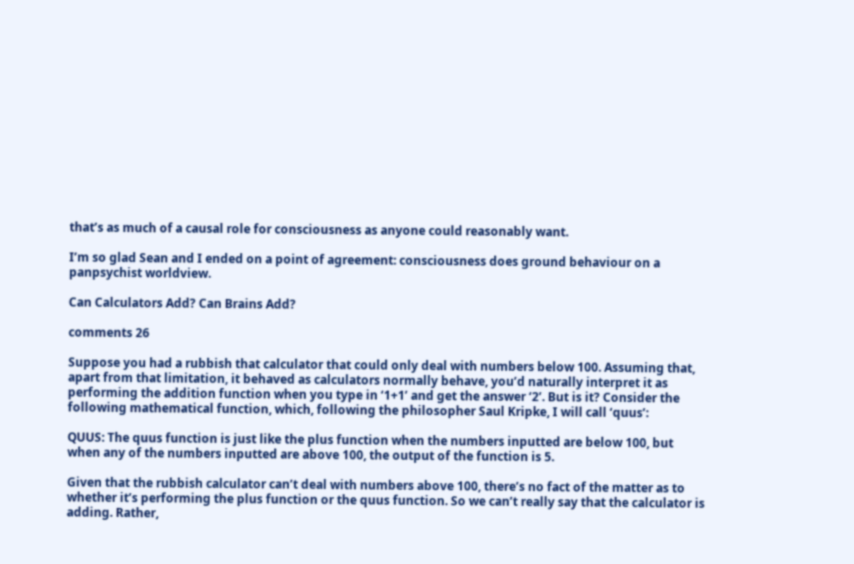that’s as much of a causal role for consciousness as anyone could reasonably want.

I’m so glad Sean and I ended on a point of agreement: consciousness does ground behaviour on a panpsychist worldview.

Can Calculators Add? Can Brains Add?

comments 26

Suppose you had a rubbish that calculator that could only deal with numbers below 100. Assuming that, apart from that limitation, it behaved as calculators normally behave, you’d naturally interpret it as performing the addition function when you type in ‘1+1’ and get the answer ‘2’. But is it? Consider the following mathematical function, which, following the philosopher Saul Kripke, I will call ‘quus’:

QUUS: The quus function is just like the plus function when the numbers inputted are below 100, but when any of the numbers inputted are above 100, the output of the function is 5.

Given that the rubbish calculator can’t deal with numbers above 100, there’s no fact of the matter as to whether it’s performing the plus function or the quus function. So we can’t really say that the calculator is adding. Rather,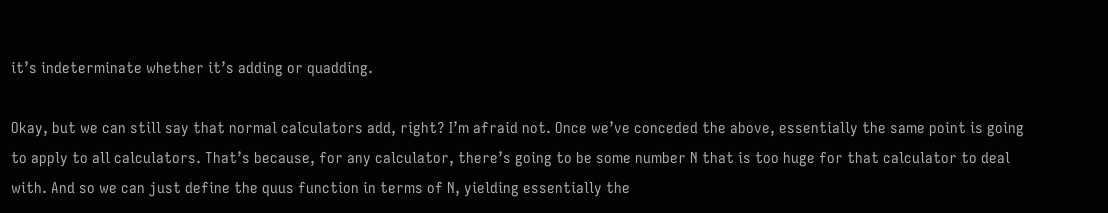it’s indeterminate whether it’s adding or quadding.

Okay, but we can still say that normal calculators add, right? I’m afraid not. Once we’ve conceded the above, essentially the same point is going to apply to all calculators. That’s because, for any calculator, there’s going to be some number N that is too huge for that calculator to deal with. And so we can just define the quus function in terms of N, yielding essentially the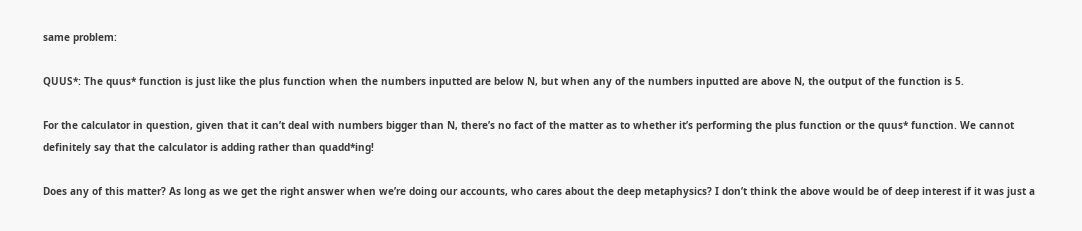same problem:

QUUS*: The quus* function is just like the plus function when the numbers inputted are below N, but when any of the numbers inputted are above N, the output of the function is 5.

For the calculator in question, given that it can’t deal with numbers bigger than N, there’s no fact of the matter as to whether it’s performing the plus function or the quus* function. We cannot definitely say that the calculator is adding rather than quadd*ing!

Does any of this matter? As long as we get the right answer when we’re doing our accounts, who cares about the deep metaphysics? I don’t think the above would be of deep interest if it was just a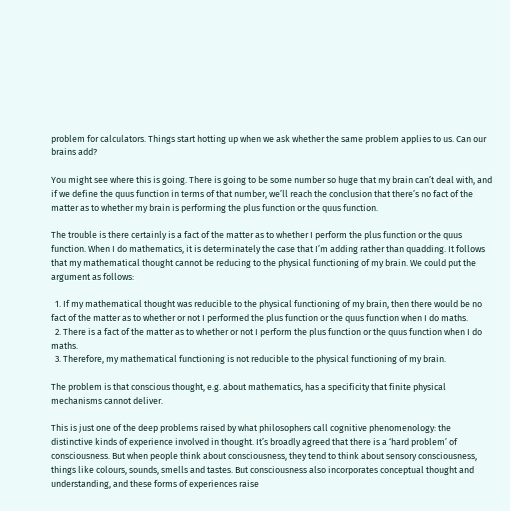problem for calculators. Things start hotting up when we ask whether the same problem applies to us. Can our brains add?

You might see where this is going. There is going to be some number so huge that my brain can’t deal with, and if we define the quus function in terms of that number, we’ll reach the conclusion that there’s no fact of the matter as to whether my brain is performing the plus function or the quus function.

The trouble is there certainly is a fact of the matter as to whether I perform the plus function or the quus function. When I do mathematics, it is determinately the case that I’m adding rather than quadding. It follows that my mathematical thought cannot be reducing to the physical functioning of my brain. We could put the argument as follows:

  1. If my mathematical thought was reducible to the physical functioning of my brain, then there would be no fact of the matter as to whether or not I performed the plus function or the quus function when I do maths.
  2. There is a fact of the matter as to whether or not I perform the plus function or the quus function when I do maths.
  3. Therefore, my mathematical functioning is not reducible to the physical functioning of my brain.

The problem is that conscious thought, e.g. about mathematics, has a specificity that finite physical mechanisms cannot deliver.

This is just one of the deep problems raised by what philosophers call cognitive phenomenology: the distinctive kinds of experience involved in thought. It’s broadly agreed that there is a ‘hard problem’ of consciousness. But when people think about consciousness, they tend to think about sensory consciousness, things like colours, sounds, smells and tastes. But consciousness also incorporates conceptual thought and understanding, and these forms of experiences raise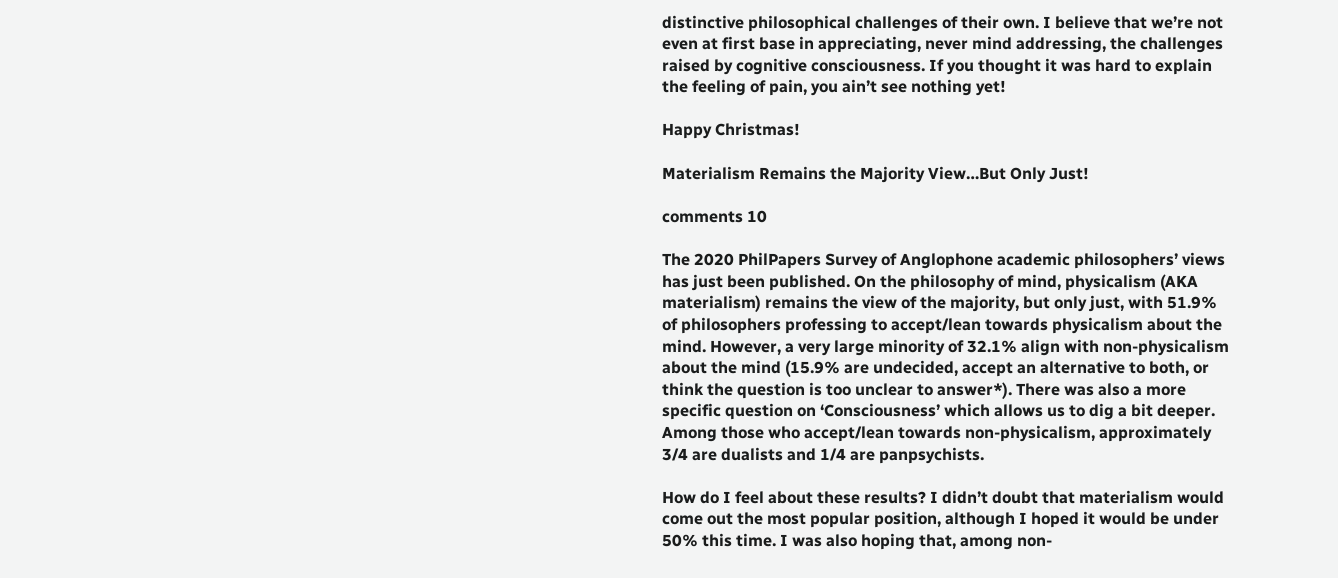distinctive philosophical challenges of their own. I believe that we’re not even at first base in appreciating, never mind addressing, the challenges raised by cognitive consciousness. If you thought it was hard to explain the feeling of pain, you ain’t see nothing yet!

Happy Christmas!

Materialism Remains the Majority View…But Only Just!

comments 10

The 2020 PhilPapers Survey of Anglophone academic philosophers’ views has just been published. On the philosophy of mind, physicalism (AKA materialism) remains the view of the majority, but only just, with 51.9% of philosophers professing to accept/lean towards physicalism about the mind. However, a very large minority of 32.1% align with non-physicalism about the mind (15.9% are undecided, accept an alternative to both, or think the question is too unclear to answer*). There was also a more specific question on ‘Consciousness’ which allows us to dig a bit deeper. Among those who accept/lean towards non-physicalism, approximately 3/4 are dualists and 1/4 are panpsychists.

How do I feel about these results? I didn’t doubt that materialism would come out the most popular position, although I hoped it would be under 50% this time. I was also hoping that, among non-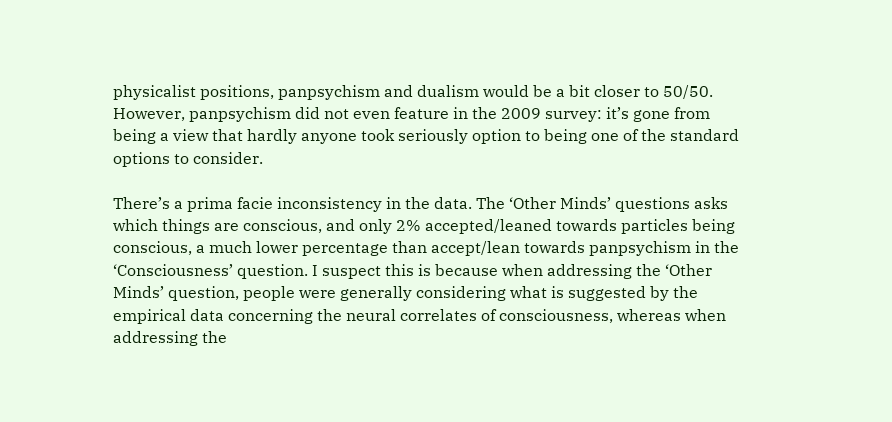physicalist positions, panpsychism and dualism would be a bit closer to 50/50. However, panpsychism did not even feature in the 2009 survey: it’s gone from being a view that hardly anyone took seriously option to being one of the standard options to consider.

There’s a prima facie inconsistency in the data. The ‘Other Minds’ questions asks which things are conscious, and only 2% accepted/leaned towards particles being conscious, a much lower percentage than accept/lean towards panpsychism in the ‘Consciousness’ question. I suspect this is because when addressing the ‘Other Minds’ question, people were generally considering what is suggested by the empirical data concerning the neural correlates of consciousness, whereas when addressing the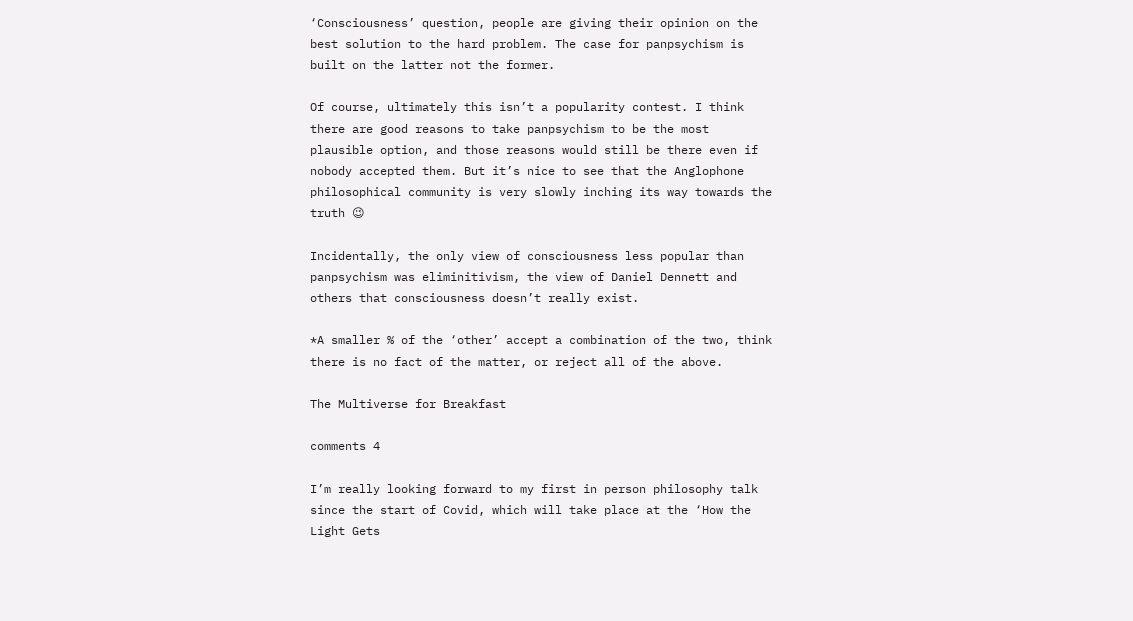‘Consciousness’ question, people are giving their opinion on the best solution to the hard problem. The case for panpsychism is built on the latter not the former.

Of course, ultimately this isn’t a popularity contest. I think there are good reasons to take panpsychism to be the most plausible option, and those reasons would still be there even if nobody accepted them. But it’s nice to see that the Anglophone philosophical community is very slowly inching its way towards the truth 😉

Incidentally, the only view of consciousness less popular than panpsychism was eliminitivism, the view of Daniel Dennett and others that consciousness doesn’t really exist.

*A smaller % of the ‘other’ accept a combination of the two, think there is no fact of the matter, or reject all of the above.

The Multiverse for Breakfast

comments 4

I’m really looking forward to my first in person philosophy talk since the start of Covid, which will take place at the ‘How the Light Gets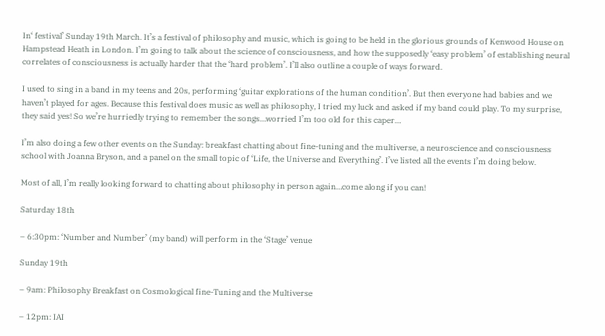In‘ festival’ Sunday 19th March. It’s a festival of philosophy and music, which is going to be held in the glorious grounds of Kenwood House on Hampstead Heath in London. I’m going to talk about the science of consciousness, and how the supposedly ‘easy problem’ of establishing neural correlates of consciousness is actually harder that the ‘hard problem’. I’ll also outline a couple of ways forward.

I used to sing in a band in my teens and 20s, performing ‘guitar explorations of the human condition’. But then everyone had babies and we haven’t played for ages. Because this festival does music as well as philosophy, I tried my luck and asked if my band could play. To my surprise, they said yes! So we’re hurriedly trying to remember the songs…worried I’m too old for this caper…

I’m also doing a few other events on the Sunday: breakfast chatting about fine-tuning and the multiverse, a neuroscience and consciousness school with Joanna Bryson, and a panel on the small topic of ‘Life, the Universe and Everything’. I’ve listed all the events I’m doing below.

Most of all, I’m really looking forward to chatting about philosophy in person again…come along if you can!

Saturday 18th

– 6:30pm: ‘Number and Number’ (my band) will perform in the ‘Stage’ venue

Sunday 19th

– 9am: Philosophy Breakfast on Cosmological fine-Tuning and the Multiverse

– 12pm: IAI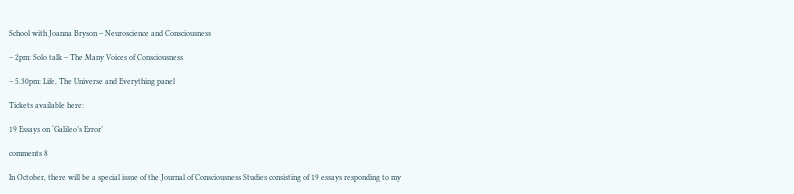School with Joanna Bryson – Neuroscience and Consciousness

– 2pm: Solo talk – The Many Voices of Consciousness

– 5.30pm: Life, The Universe and Everything panel

Tickets available here:

19 Essays on ‘Galileo’s Error’

comments 8

In October, there will be a special issue of the Journal of Consciousness Studies consisting of 19 essays responding to my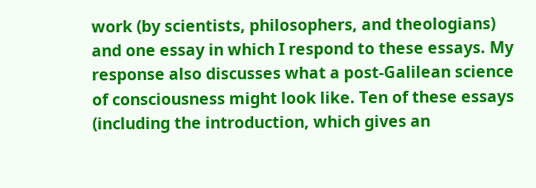work (by scientists, philosophers, and theologians) and one essay in which I respond to these essays. My response also discusses what a post-Galilean science of consciousness might look like. Ten of these essays (including the introduction, which gives an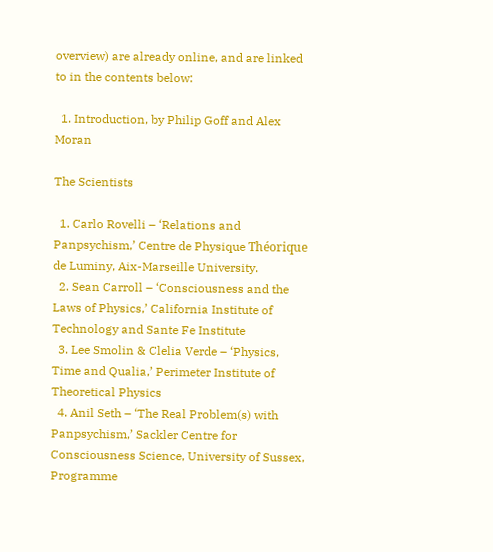overview) are already online, and are linked to in the contents below:

  1. Introduction, by Philip Goff and Alex Moran

The Scientists

  1. Carlo Rovelli – ‘Relations and Panpsychism,’ Centre de Physique Théorique de Luminy, Aix-Marseille University.
  2. Sean Carroll – ‘Consciousness and the Laws of Physics,’ California Institute of Technology and Sante Fe Institute
  3. Lee Smolin & Clelia Verde – ‘Physics, Time and Qualia,’ Perimeter Institute of Theoretical Physics
  4. Anil Seth – ‘The Real Problem(s) with Panpsychism,’ Sackler Centre for Consciousness Science, University of Sussex, Programme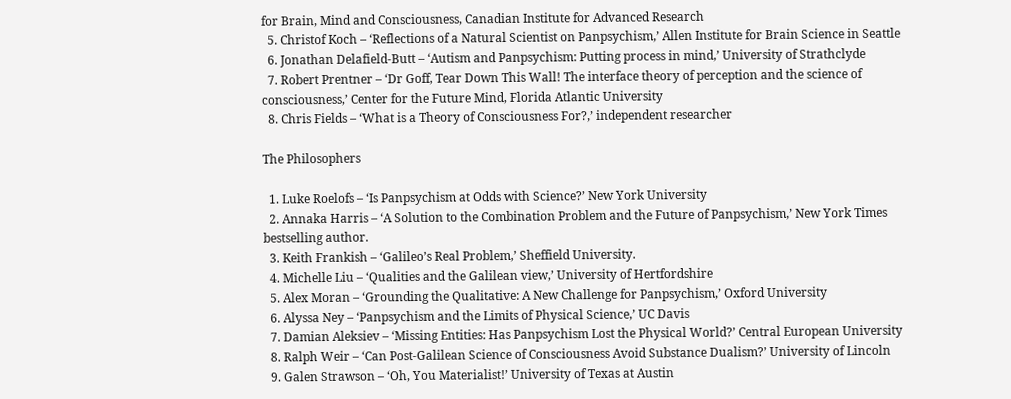for Brain, Mind and Consciousness, Canadian Institute for Advanced Research
  5. Christof Koch – ‘Reflections of a Natural Scientist on Panpsychism,’ Allen Institute for Brain Science in Seattle
  6. Jonathan Delafield-Butt – ‘Autism and Panpsychism: Putting process in mind,’ University of Strathclyde
  7. Robert Prentner – ‘Dr Goff, Tear Down This Wall! The interface theory of perception and the science of consciousness,’ Center for the Future Mind, Florida Atlantic University
  8. Chris Fields – ‘What is a Theory of Consciousness For?,’ independent researcher

The Philosophers

  1. Luke Roelofs – ‘Is Panpsychism at Odds with Science?’ New York University
  2. Annaka Harris – ‘A Solution to the Combination Problem and the Future of Panpsychism,’ New York Times bestselling author.
  3. Keith Frankish – ‘Galileo’s Real Problem,’ Sheffield University.
  4. Michelle Liu – ‘Qualities and the Galilean view,’ University of Hertfordshire
  5. Alex Moran – ‘Grounding the Qualitative: A New Challenge for Panpsychism,’ Oxford University
  6. Alyssa Ney – ‘Panpsychism and the Limits of Physical Science,’ UC Davis
  7. Damian Aleksiev – ‘Missing Entities: Has Panpsychism Lost the Physical World?’ Central European University
  8. Ralph Weir – ‘Can Post-Galilean Science of Consciousness Avoid Substance Dualism?’ University of Lincoln
  9. Galen Strawson – ‘Oh, You Materialist!’ University of Texas at Austin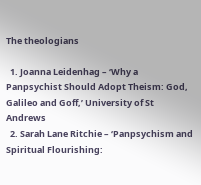The theologians

  1. Joanna Leidenhag – ‘Why a Panpsychist Should Adopt Theism: God, Galileo and Goff,’ University of St Andrews
  2. Sarah Lane Ritchie – ‘Panpsychism and Spiritual Flourishing: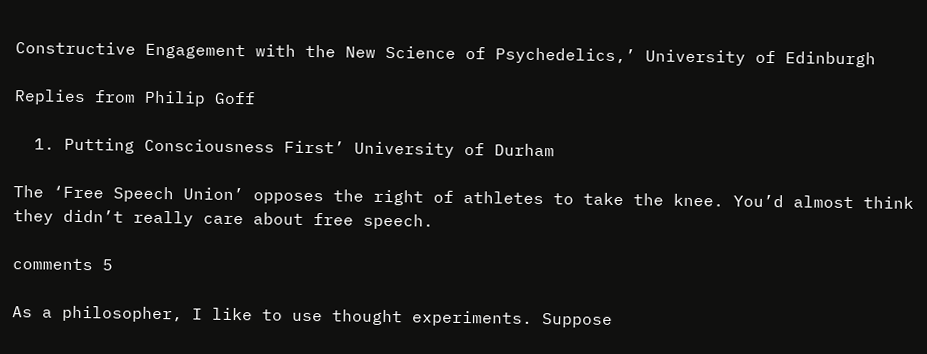Constructive Engagement with the New Science of Psychedelics,’ University of Edinburgh

Replies from Philip Goff

  1. Putting Consciousness First’ University of Durham

The ‘Free Speech Union’ opposes the right of athletes to take the knee. You’d almost think they didn’t really care about free speech.

comments 5

As a philosopher, I like to use thought experiments. Suppose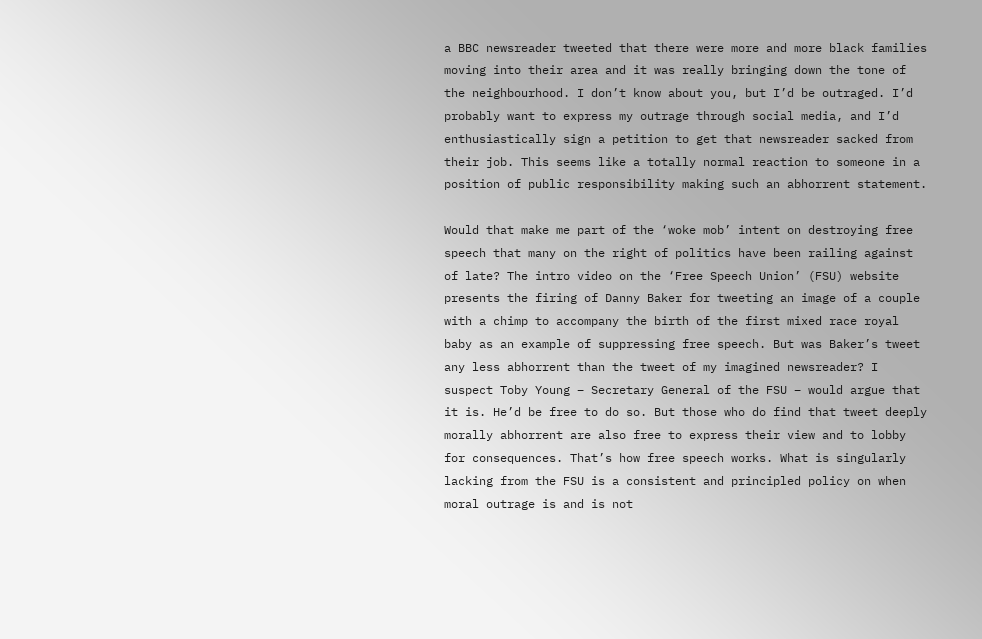a BBC newsreader tweeted that there were more and more black families moving into their area and it was really bringing down the tone of the neighbourhood. I don’t know about you, but I’d be outraged. I’d probably want to express my outrage through social media, and I’d enthusiastically sign a petition to get that newsreader sacked from their job. This seems like a totally normal reaction to someone in a position of public responsibility making such an abhorrent statement.

Would that make me part of the ‘woke mob’ intent on destroying free speech that many on the right of politics have been railing against of late? The intro video on the ‘Free Speech Union’ (FSU) website presents the firing of Danny Baker for tweeting an image of a couple with a chimp to accompany the birth of the first mixed race royal baby as an example of suppressing free speech. But was Baker’s tweet any less abhorrent than the tweet of my imagined newsreader? I suspect Toby Young – Secretary General of the FSU – would argue that it is. He’d be free to do so. But those who do find that tweet deeply morally abhorrent are also free to express their view and to lobby for consequences. That’s how free speech works. What is singularly lacking from the FSU is a consistent and principled policy on when moral outrage is and is not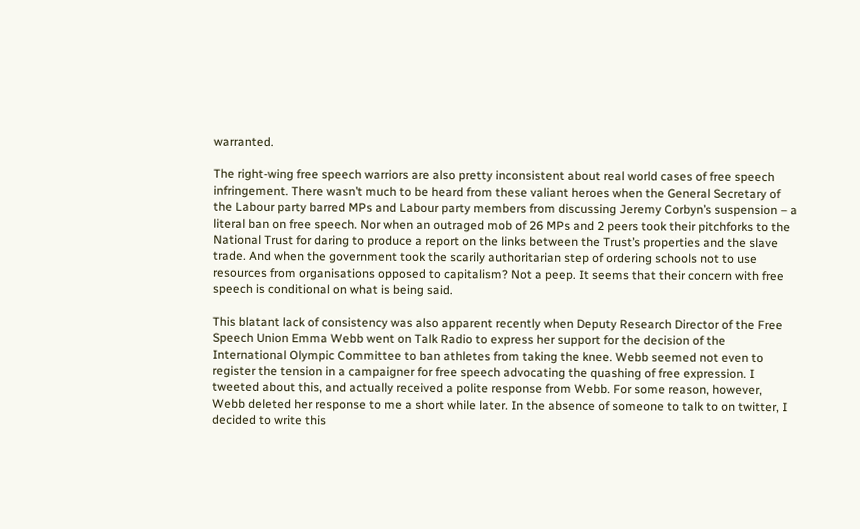warranted.

The right-wing free speech warriors are also pretty inconsistent about real world cases of free speech infringement. There wasn’t much to be heard from these valiant heroes when the General Secretary of the Labour party barred MPs and Labour party members from discussing Jeremy Corbyn’s suspension – a literal ban on free speech. Nor when an outraged mob of 26 MPs and 2 peers took their pitchforks to the National Trust for daring to produce a report on the links between the Trust’s properties and the slave trade. And when the government took the scarily authoritarian step of ordering schools not to use resources from organisations opposed to capitalism? Not a peep. It seems that their concern with free speech is conditional on what is being said.

This blatant lack of consistency was also apparent recently when Deputy Research Director of the Free Speech Union Emma Webb went on Talk Radio to express her support for the decision of the International Olympic Committee to ban athletes from taking the knee. Webb seemed not even to register the tension in a campaigner for free speech advocating the quashing of free expression. I tweeted about this, and actually received a polite response from Webb. For some reason, however, Webb deleted her response to me a short while later. In the absence of someone to talk to on twitter, I decided to write this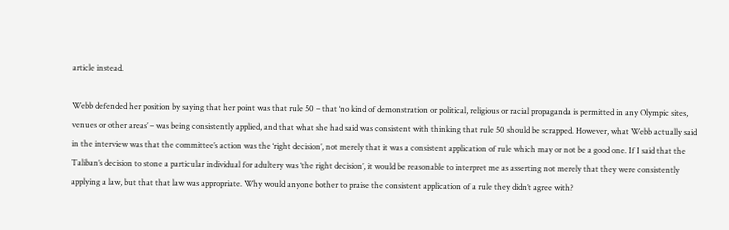article instead.

Webb defended her position by saying that her point was that rule 50 – that ‘no kind of demonstration or political, religious or racial propaganda is permitted in any Olympic sites, venues or other areas’ – was being consistently applied, and that what she had said was consistent with thinking that rule 50 should be scrapped. However, what Webb actually said in the interview was that the committee’s action was the ‘right decision’, not merely that it was a consistent application of rule which may or not be a good one. If I said that the Taliban’s decision to stone a particular individual for adultery was ‘the right decision’, it would be reasonable to interpret me as asserting not merely that they were consistently applying a law, but that that law was appropriate. Why would anyone bother to praise the consistent application of a rule they didn’t agree with?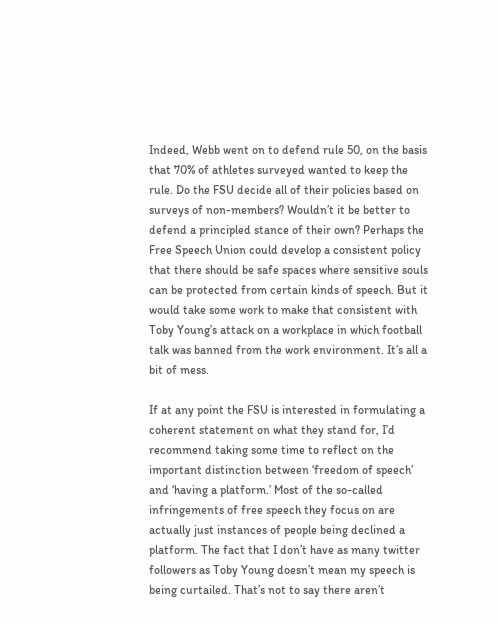Indeed, Webb went on to defend rule 50, on the basis that 70% of athletes surveyed wanted to keep the rule. Do the FSU decide all of their policies based on surveys of non-members? Wouldn’t it be better to defend a principled stance of their own? Perhaps the Free Speech Union could develop a consistent policy that there should be safe spaces where sensitive souls can be protected from certain kinds of speech. But it would take some work to make that consistent with Toby Young’s attack on a workplace in which football talk was banned from the work environment. It’s all a bit of mess.

If at any point the FSU is interested in formulating a coherent statement on what they stand for, I’d recommend taking some time to reflect on the important distinction between ‘freedom of speech’ and ‘having a platform.’ Most of the so-called infringements of free speech they focus on are actually just instances of people being declined a platform. The fact that I don’t have as many twitter followers as Toby Young doesn’t mean my speech is being curtailed. That’s not to say there aren’t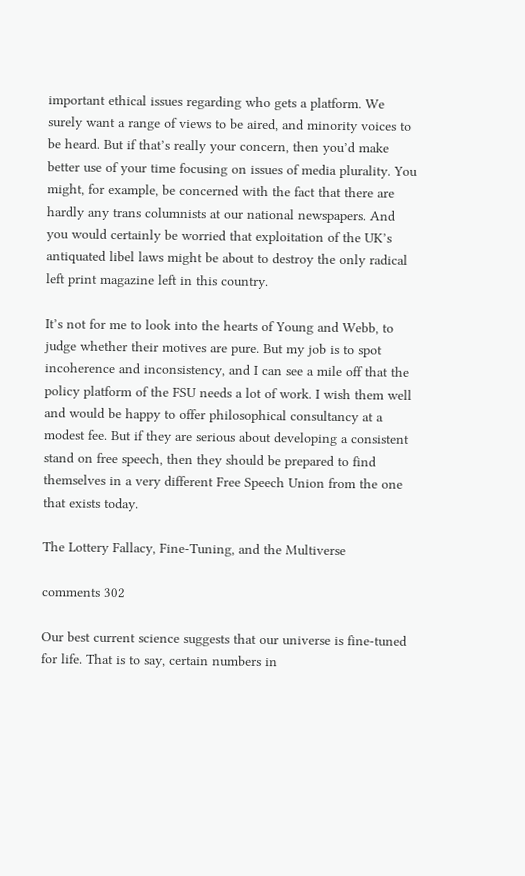important ethical issues regarding who gets a platform. We surely want a range of views to be aired, and minority voices to be heard. But if that’s really your concern, then you’d make better use of your time focusing on issues of media plurality. You might, for example, be concerned with the fact that there are hardly any trans columnists at our national newspapers. And you would certainly be worried that exploitation of the UK’s antiquated libel laws might be about to destroy the only radical left print magazine left in this country.

It’s not for me to look into the hearts of Young and Webb, to judge whether their motives are pure. But my job is to spot incoherence and inconsistency, and I can see a mile off that the policy platform of the FSU needs a lot of work. I wish them well and would be happy to offer philosophical consultancy at a modest fee. But if they are serious about developing a consistent stand on free speech, then they should be prepared to find themselves in a very different Free Speech Union from the one that exists today.

The Lottery Fallacy, Fine-Tuning, and the Multiverse

comments 302

Our best current science suggests that our universe is fine-tuned for life. That is to say, certain numbers in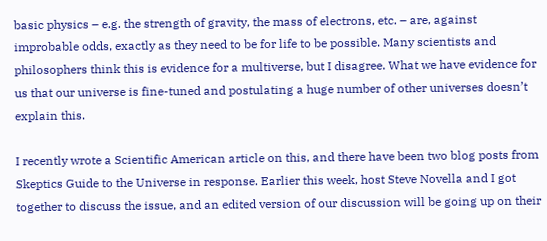basic physics – e.g. the strength of gravity, the mass of electrons, etc. – are, against improbable odds, exactly as they need to be for life to be possible. Many scientists and philosophers think this is evidence for a multiverse, but I disagree. What we have evidence for us that our universe is fine-tuned and postulating a huge number of other universes doesn’t explain this.

I recently wrote a Scientific American article on this, and there have been two blog posts from Skeptics Guide to the Universe in response. Earlier this week, host Steve Novella and I got together to discuss the issue, and an edited version of our discussion will be going up on their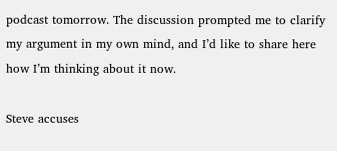podcast tomorrow. The discussion prompted me to clarify my argument in my own mind, and I’d like to share here how I’m thinking about it now.

Steve accuses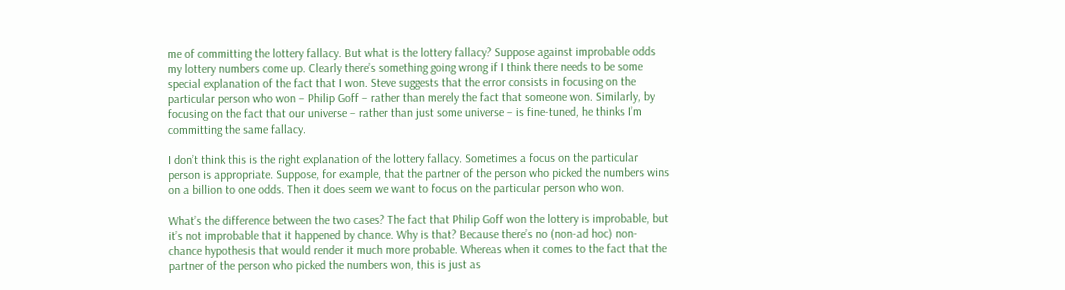me of committing the lottery fallacy. But what is the lottery fallacy? Suppose against improbable odds my lottery numbers come up. Clearly there’s something going wrong if I think there needs to be some special explanation of the fact that I won. Steve suggests that the error consists in focusing on the particular person who won – Philip Goff – rather than merely the fact that someone won. Similarly, by focusing on the fact that our universe – rather than just some universe – is fine-tuned, he thinks I’m committing the same fallacy.

I don’t think this is the right explanation of the lottery fallacy. Sometimes a focus on the particular person is appropriate. Suppose, for example, that the partner of the person who picked the numbers wins on a billion to one odds. Then it does seem we want to focus on the particular person who won.

What’s the difference between the two cases? The fact that Philip Goff won the lottery is improbable, but it’s not improbable that it happened by chance. Why is that? Because there’s no (non-ad hoc) non-chance hypothesis that would render it much more probable. Whereas when it comes to the fact that the partner of the person who picked the numbers won, this is just as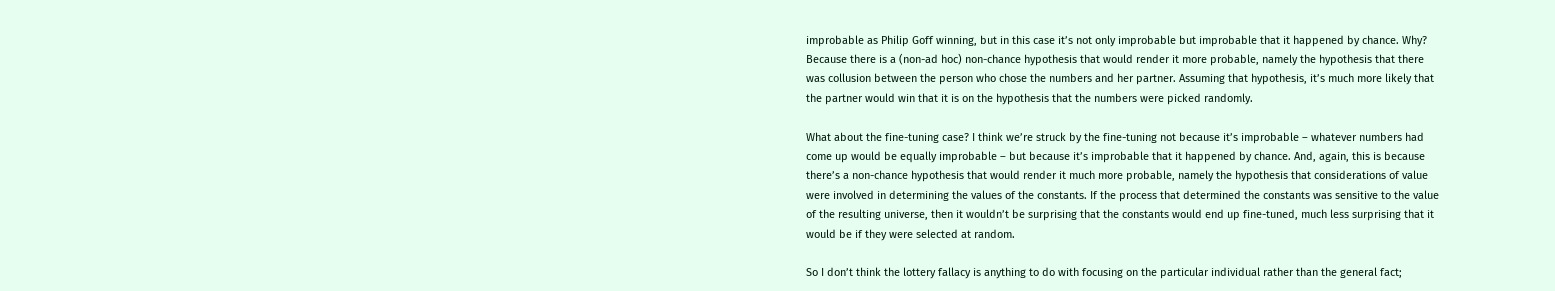improbable as Philip Goff winning, but in this case it’s not only improbable but improbable that it happened by chance. Why? Because there is a (non-ad hoc) non-chance hypothesis that would render it more probable, namely the hypothesis that there was collusion between the person who chose the numbers and her partner. Assuming that hypothesis, it’s much more likely that the partner would win that it is on the hypothesis that the numbers were picked randomly.

What about the fine-tuning case? I think we’re struck by the fine-tuning not because it’s improbable – whatever numbers had come up would be equally improbable – but because it’s improbable that it happened by chance. And, again, this is because there’s a non-chance hypothesis that would render it much more probable, namely the hypothesis that considerations of value were involved in determining the values of the constants. If the process that determined the constants was sensitive to the value of the resulting universe, then it wouldn’t be surprising that the constants would end up fine-tuned, much less surprising that it would be if they were selected at random.

So I don’t think the lottery fallacy is anything to do with focusing on the particular individual rather than the general fact;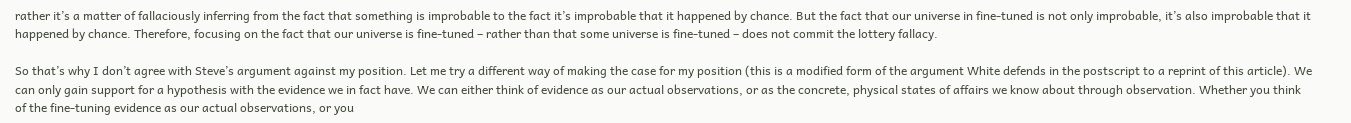rather it’s a matter of fallaciously inferring from the fact that something is improbable to the fact it’s improbable that it happened by chance. But the fact that our universe in fine-tuned is not only improbable, it’s also improbable that it happened by chance. Therefore, focusing on the fact that our universe is fine-tuned – rather than that some universe is fine-tuned – does not commit the lottery fallacy.

So that’s why I don’t agree with Steve’s argument against my position. Let me try a different way of making the case for my position (this is a modified form of the argument White defends in the postscript to a reprint of this article). We can only gain support for a hypothesis with the evidence we in fact have. We can either think of evidence as our actual observations, or as the concrete, physical states of affairs we know about through observation. Whether you think of the fine-tuning evidence as our actual observations, or you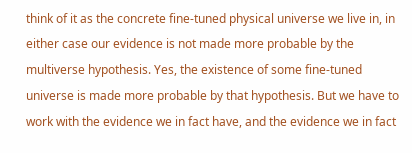think of it as the concrete fine-tuned physical universe we live in, in either case our evidence is not made more probable by the multiverse hypothesis. Yes, the existence of some fine-tuned universe is made more probable by that hypothesis. But we have to work with the evidence we in fact have, and the evidence we in fact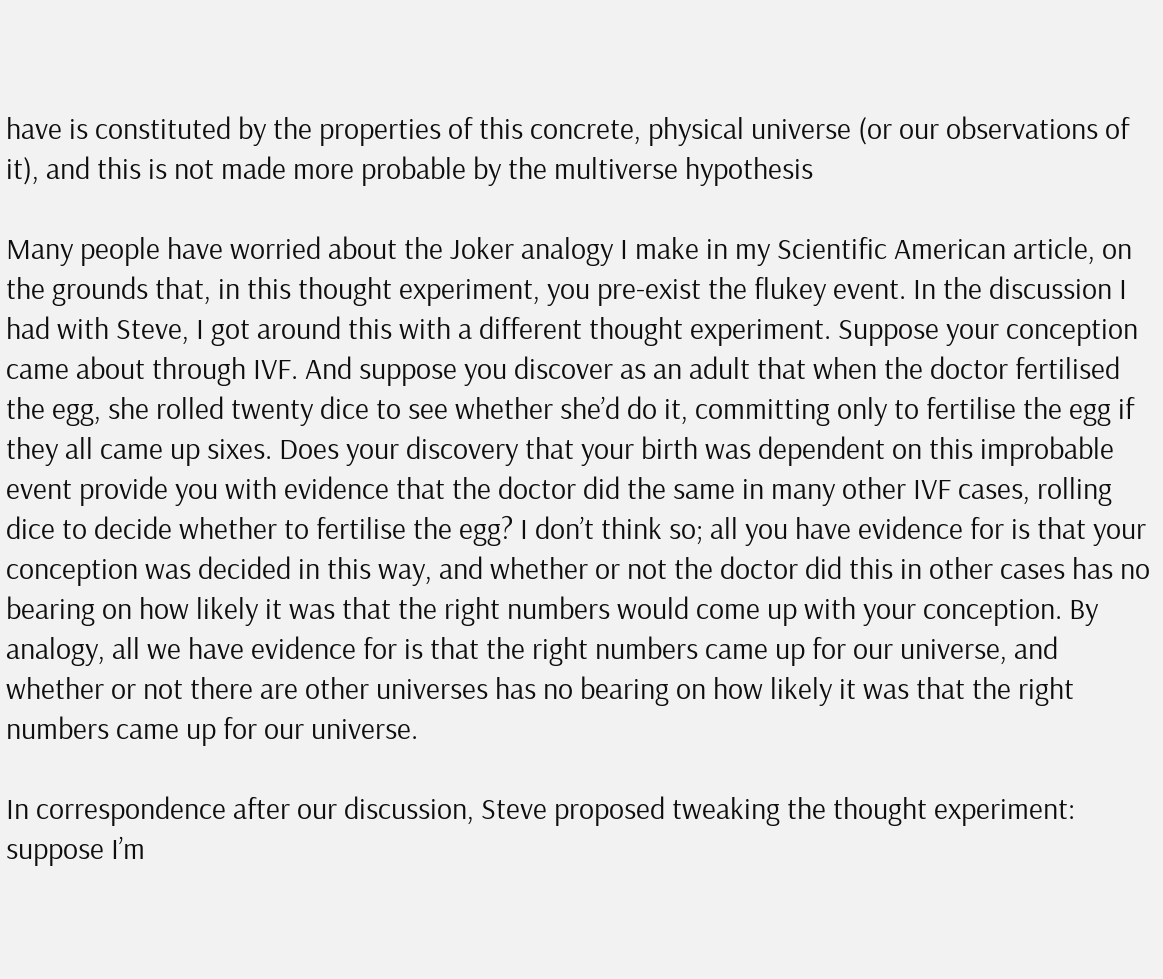have is constituted by the properties of this concrete, physical universe (or our observations of it), and this is not made more probable by the multiverse hypothesis

Many people have worried about the Joker analogy I make in my Scientific American article, on the grounds that, in this thought experiment, you pre-exist the flukey event. In the discussion I had with Steve, I got around this with a different thought experiment. Suppose your conception came about through IVF. And suppose you discover as an adult that when the doctor fertilised the egg, she rolled twenty dice to see whether she’d do it, committing only to fertilise the egg if they all came up sixes. Does your discovery that your birth was dependent on this improbable event provide you with evidence that the doctor did the same in many other IVF cases, rolling dice to decide whether to fertilise the egg? I don’t think so; all you have evidence for is that your conception was decided in this way, and whether or not the doctor did this in other cases has no bearing on how likely it was that the right numbers would come up with your conception. By analogy, all we have evidence for is that the right numbers came up for our universe, and whether or not there are other universes has no bearing on how likely it was that the right numbers came up for our universe.

In correspondence after our discussion, Steve proposed tweaking the thought experiment: suppose I’m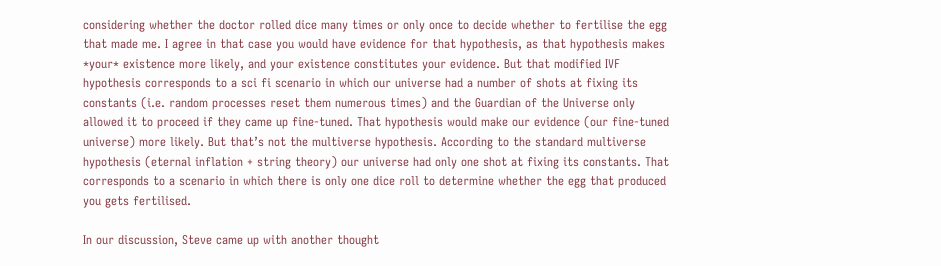considering whether the doctor rolled dice many times or only once to decide whether to fertilise the egg that made me. I agree in that case you would have evidence for that hypothesis, as that hypothesis makes *your* existence more likely, and your existence constitutes your evidence. But that modified IVF hypothesis corresponds to a sci fi scenario in which our universe had a number of shots at fixing its constants (i.e. random processes reset them numerous times) and the Guardian of the Universe only allowed it to proceed if they came up fine-tuned. That hypothesis would make our evidence (our fine-tuned universe) more likely. But that’s not the multiverse hypothesis. According to the standard multiverse hypothesis (eternal inflation + string theory) our universe had only one shot at fixing its constants. That corresponds to a scenario in which there is only one dice roll to determine whether the egg that produced you gets fertilised.

In our discussion, Steve came up with another thought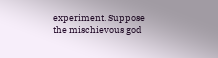experiment. Suppose the mischievous god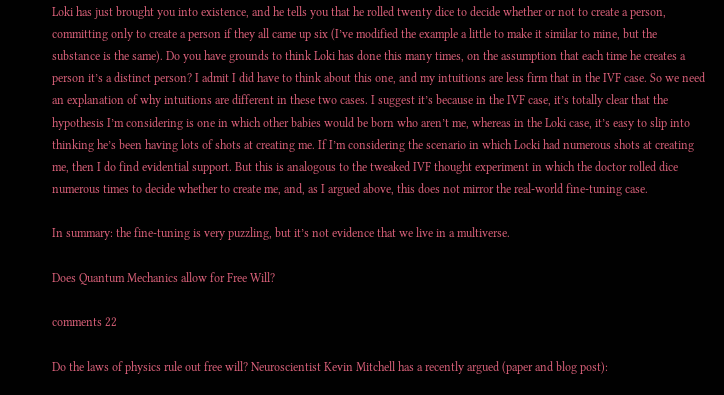Loki has just brought you into existence, and he tells you that he rolled twenty dice to decide whether or not to create a person, committing only to create a person if they all came up six (I’ve modified the example a little to make it similar to mine, but the substance is the same). Do you have grounds to think Loki has done this many times, on the assumption that each time he creates a person it’s a distinct person? I admit I did have to think about this one, and my intuitions are less firm that in the IVF case. So we need an explanation of why intuitions are different in these two cases. I suggest it’s because in the IVF case, it’s totally clear that the hypothesis I’m considering is one in which other babies would be born who aren’t me, whereas in the Loki case, it’s easy to slip into thinking he’s been having lots of shots at creating me. If I’m considering the scenario in which Locki had numerous shots at creating me, then I do find evidential support. But this is analogous to the tweaked IVF thought experiment in which the doctor rolled dice numerous times to decide whether to create me, and, as I argued above, this does not mirror the real-world fine-tuning case.

In summary: the fine-tuning is very puzzling, but it’s not evidence that we live in a multiverse.

Does Quantum Mechanics allow for Free Will?

comments 22

Do the laws of physics rule out free will? Neuroscientist Kevin Mitchell has a recently argued (paper and blog post):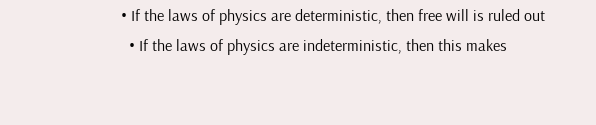• If the laws of physics are deterministic, then free will is ruled out
  • If the laws of physics are indeterministic, then this makes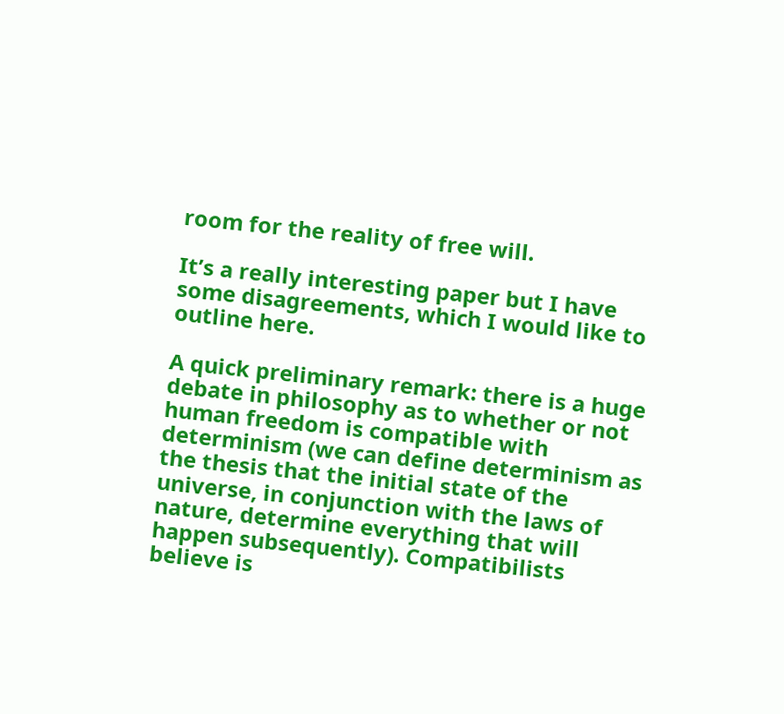room for the reality of free will.

It’s a really interesting paper but I have some disagreements, which I would like to outline here.

A quick preliminary remark: there is a huge debate in philosophy as to whether or not human freedom is compatible with determinism (we can define determinism as the thesis that the initial state of the universe, in conjunction with the laws of nature, determine everything that will happen subsequently). Compatibilists believe is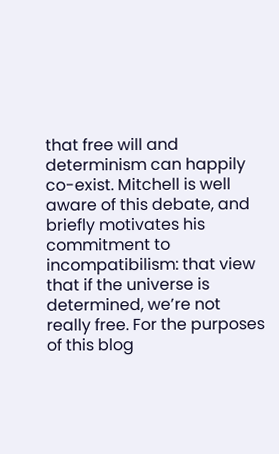that free will and determinism can happily co-exist. Mitchell is well aware of this debate, and briefly motivates his commitment to incompatibilism: that view that if the universe is determined, we’re not really free. For the purposes of this blog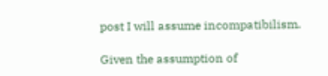post I will assume incompatibilism.

Given the assumption of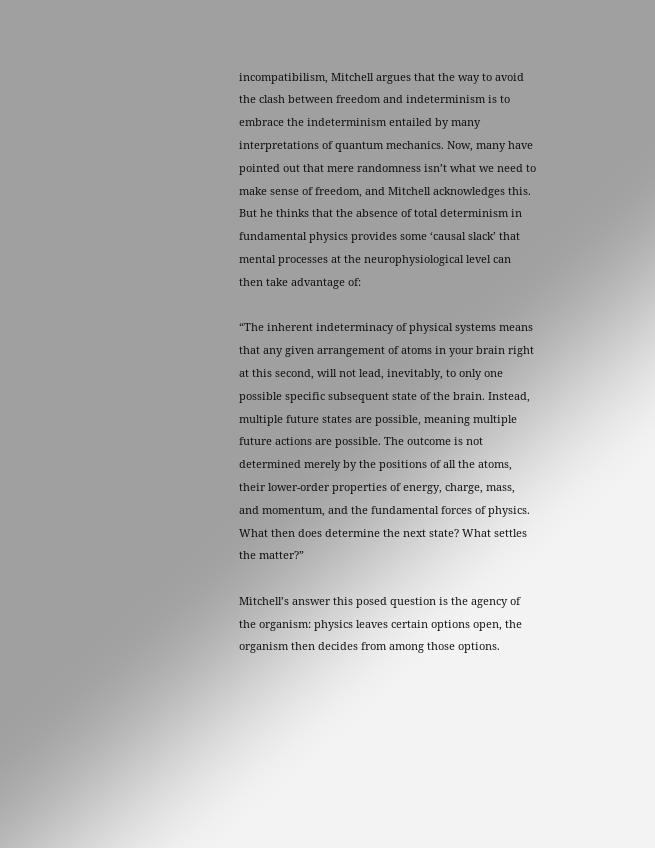incompatibilism, Mitchell argues that the way to avoid the clash between freedom and indeterminism is to embrace the indeterminism entailed by many interpretations of quantum mechanics. Now, many have pointed out that mere randomness isn’t what we need to make sense of freedom, and Mitchell acknowledges this. But he thinks that the absence of total determinism in fundamental physics provides some ‘causal slack’ that mental processes at the neurophysiological level can then take advantage of:

“The inherent indeterminacy of physical systems means that any given arrangement of atoms in your brain right at this second, will not lead, inevitably, to only one possible specific subsequent state of the brain. Instead, multiple future states are possible, meaning multiple future actions are possible. The outcome is not determined merely by the positions of all the atoms, their lower-order properties of energy, charge, mass, and momentum, and the fundamental forces of physics. What then does determine the next state? What settles the matter?”

Mitchell’s answer this posed question is the agency of the organism: physics leaves certain options open, the organism then decides from among those options.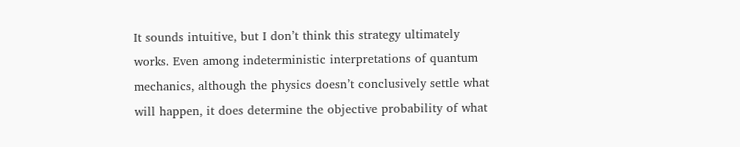It sounds intuitive, but I don’t think this strategy ultimately works. Even among indeterministic interpretations of quantum mechanics, although the physics doesn’t conclusively settle what will happen, it does determine the objective probability of what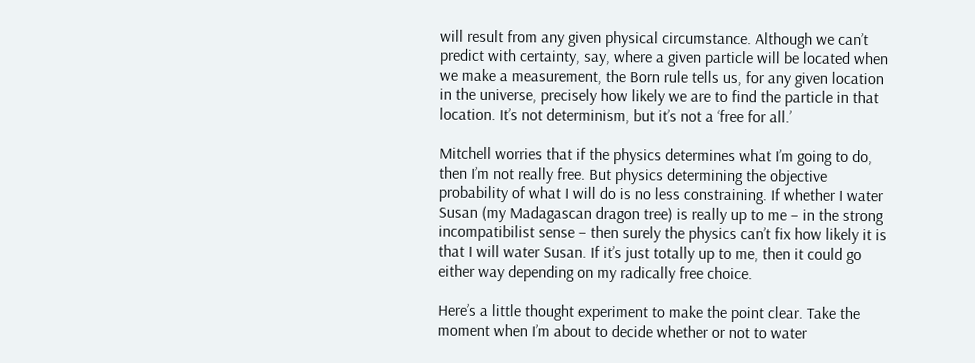will result from any given physical circumstance. Although we can’t predict with certainty, say, where a given particle will be located when we make a measurement, the Born rule tells us, for any given location in the universe, precisely how likely we are to find the particle in that location. It’s not determinism, but it’s not a ‘free for all.’

Mitchell worries that if the physics determines what I’m going to do, then I’m not really free. But physics determining the objective probability of what I will do is no less constraining. If whether I water Susan (my Madagascan dragon tree) is really up to me – in the strong incompatibilist sense – then surely the physics can’t fix how likely it is that I will water Susan. If it’s just totally up to me, then it could go either way depending on my radically free choice.

Here’s a little thought experiment to make the point clear. Take the moment when I’m about to decide whether or not to water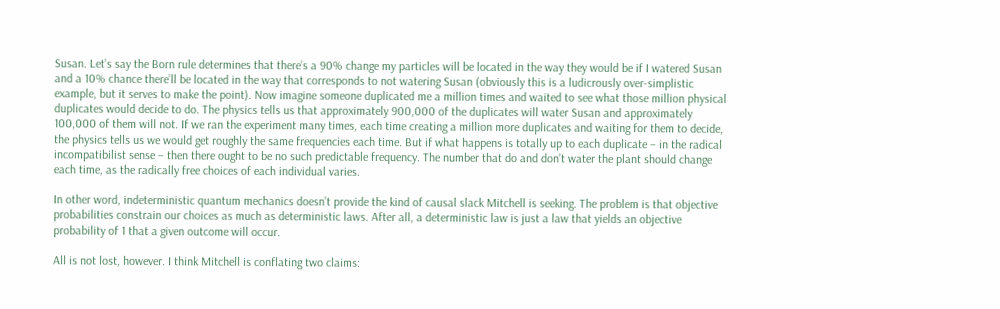Susan. Let’s say the Born rule determines that there’s a 90% change my particles will be located in the way they would be if I watered Susan and a 10% chance there’ll be located in the way that corresponds to not watering Susan (obviously this is a ludicrously over-simplistic example, but it serves to make the point). Now imagine someone duplicated me a million times and waited to see what those million physical duplicates would decide to do. The physics tells us that approximately 900,000 of the duplicates will water Susan and approximately 100,000 of them will not. If we ran the experiment many times, each time creating a million more duplicates and waiting for them to decide, the physics tells us we would get roughly the same frequencies each time. But if what happens is totally up to each duplicate – in the radical incompatibilist sense – then there ought to be no such predictable frequency. The number that do and don’t water the plant should change each time, as the radically free choices of each individual varies.

In other word, indeterministic quantum mechanics doesn’t provide the kind of causal slack Mitchell is seeking. The problem is that objective probabilities constrain our choices as much as deterministic laws. After all, a deterministic law is just a law that yields an objective probability of 1 that a given outcome will occur.

All is not lost, however. I think Mitchell is conflating two claims: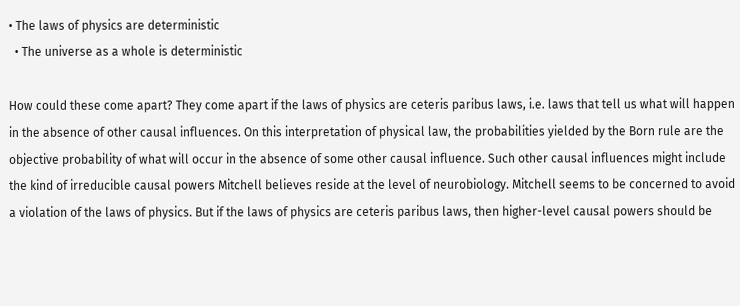• The laws of physics are deterministic
  • The universe as a whole is deterministic

How could these come apart? They come apart if the laws of physics are ceteris paribus laws, i.e. laws that tell us what will happen in the absence of other causal influences. On this interpretation of physical law, the probabilities yielded by the Born rule are the objective probability of what will occur in the absence of some other causal influence. Such other causal influences might include the kind of irreducible causal powers Mitchell believes reside at the level of neurobiology. Mitchell seems to be concerned to avoid a violation of the laws of physics. But if the laws of physics are ceteris paribus laws, then higher-level causal powers should be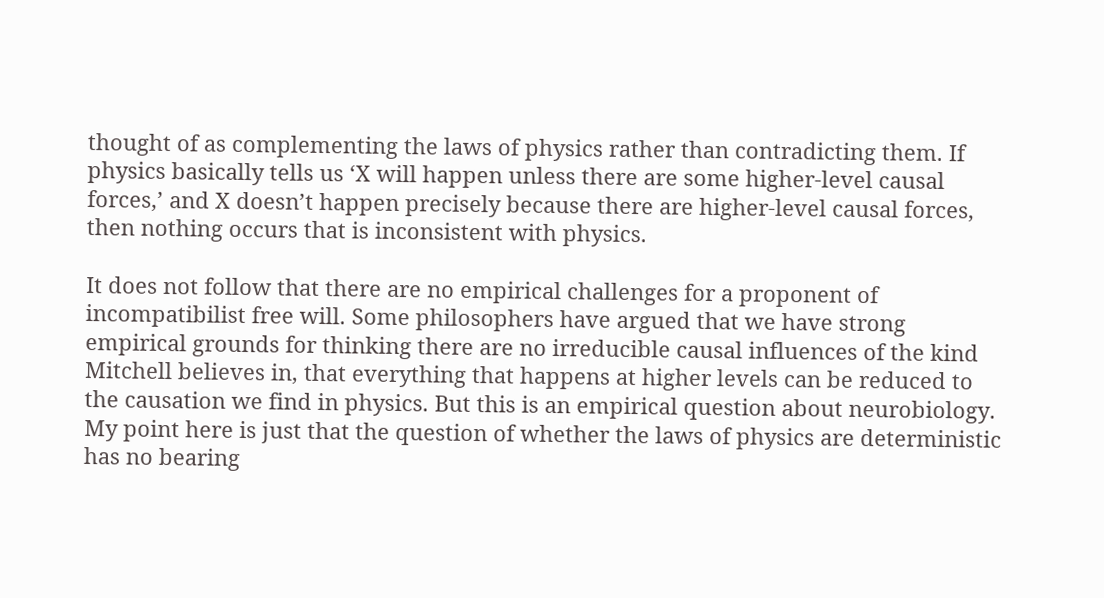thought of as complementing the laws of physics rather than contradicting them. If physics basically tells us ‘X will happen unless there are some higher-level causal forces,’ and X doesn’t happen precisely because there are higher-level causal forces, then nothing occurs that is inconsistent with physics.

It does not follow that there are no empirical challenges for a proponent of incompatibilist free will. Some philosophers have argued that we have strong empirical grounds for thinking there are no irreducible causal influences of the kind Mitchell believes in, that everything that happens at higher levels can be reduced to the causation we find in physics. But this is an empirical question about neurobiology. My point here is just that the question of whether the laws of physics are deterministic has no bearing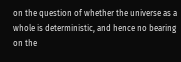on the question of whether the universe as a whole is deterministic, and hence no bearing on the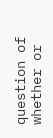question of whether or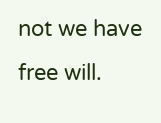not we have free will.